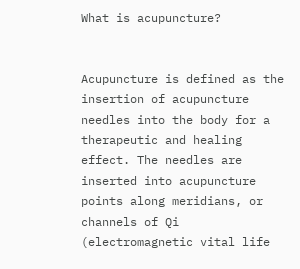What is acupuncture?


Acupuncture is defined as the insertion of acupuncture needles into the body for a therapeutic and healing effect. The needles are inserted into acupuncture points along meridians, or channels of Qi (electromagnetic vital life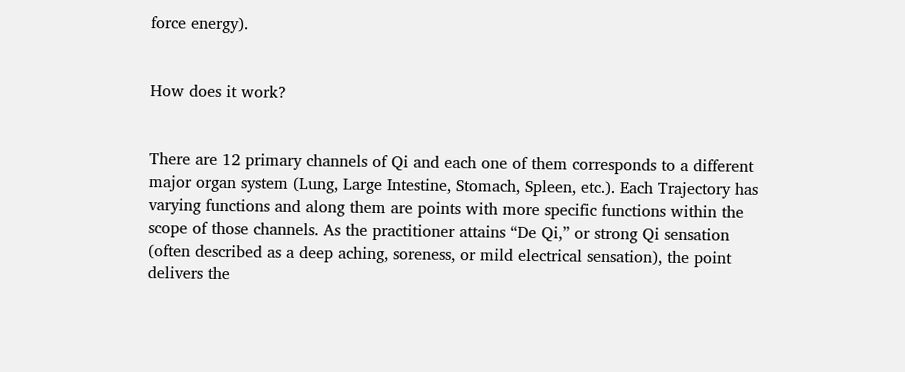force energy).


How does it work?


There are 12 primary channels of Qi and each one of them corresponds to a different major organ system (Lung, Large Intestine, Stomach, Spleen, etc.). Each Trajectory has varying functions and along them are points with more specific functions within the scope of those channels. As the practitioner attains “De Qi,” or strong Qi sensation (often described as a deep aching, soreness, or mild electrical sensation), the point delivers the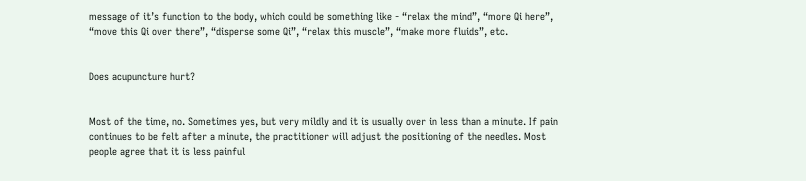message of it’s function to the body, which could be something like - “relax the mind”, “more Qi here”, “move this Qi over there”, “disperse some Qi”, “relax this muscle”, “make more fluids”, etc.


Does acupuncture hurt?


Most of the time, no. Sometimes yes, but very mildly and it is usually over in less than a minute. If pain continues to be felt after a minute, the practitioner will adjust the positioning of the needles. Most people agree that it is less painful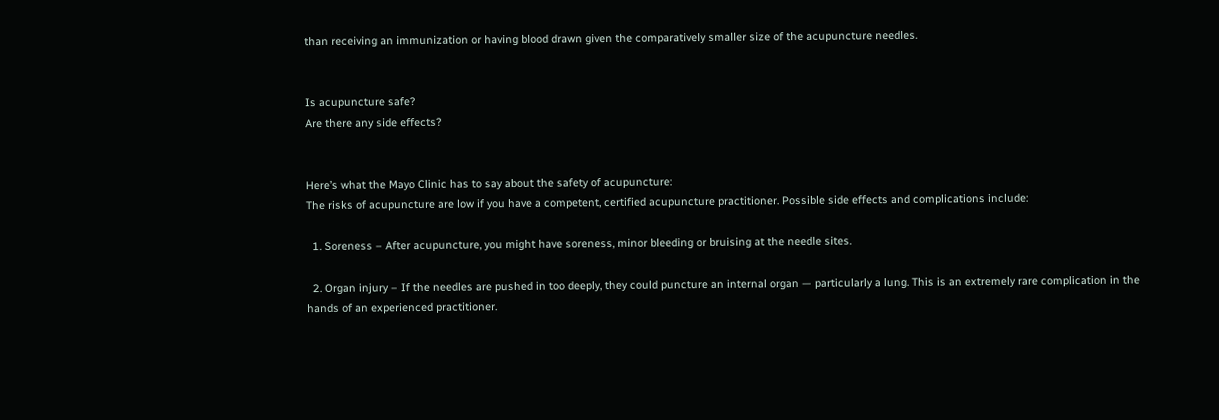than receiving an immunization or having blood drawn given the comparatively smaller size of the acupuncture needles.


Is acupuncture safe?
Are there any side effects?


Here’s what the Mayo Clinic has to say about the safety of acupuncture:
The risks of acupuncture are low if you have a competent, certified acupuncture practitioner. Possible side effects and complications include:

  1. Soreness – After acupuncture, you might have soreness, minor bleeding or bruising at the needle sites.

  2. Organ injury – If the needles are pushed in too deeply, they could puncture an internal organ — particularly a lung. This is an extremely rare complication in the hands of an experienced practitioner.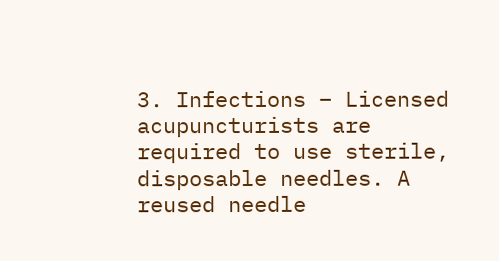3. Infections – Licensed acupuncturists are required to use sterile, disposable needles. A reused needle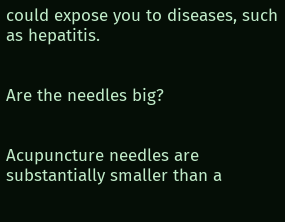could expose you to diseases, such as hepatitis.


Are the needles big?


Acupuncture needles are substantially smaller than a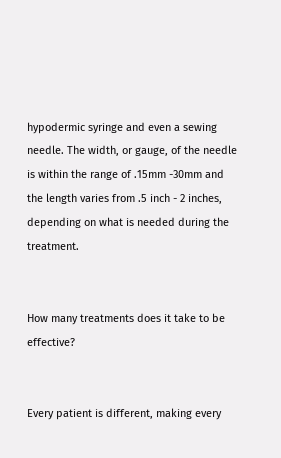hypodermic syringe and even a sewing needle. The width, or gauge, of the needle is within the range of .15mm -30mm and the length varies from .5 inch - 2 inches, depending on what is needed during the treatment.


How many treatments does it take to be effective?


Every patient is different, making every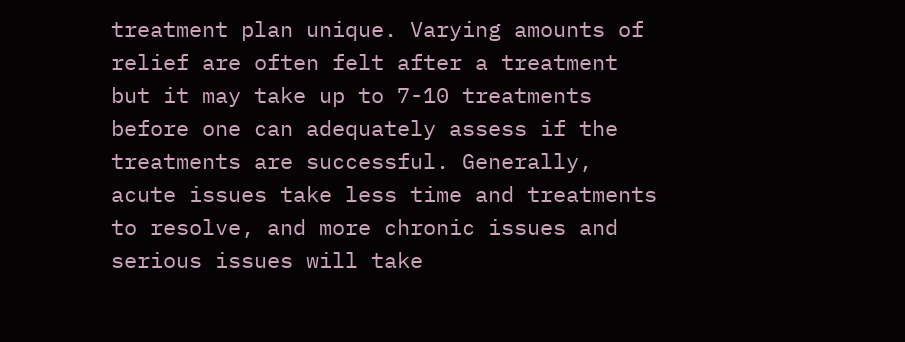treatment plan unique. Varying amounts of relief are often felt after a treatment but it may take up to 7-10 treatments before one can adequately assess if the treatments are successful. Generally, acute issues take less time and treatments to resolve, and more chronic issues and serious issues will take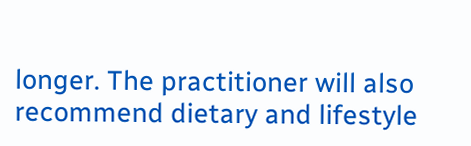longer. The practitioner will also recommend dietary and lifestyle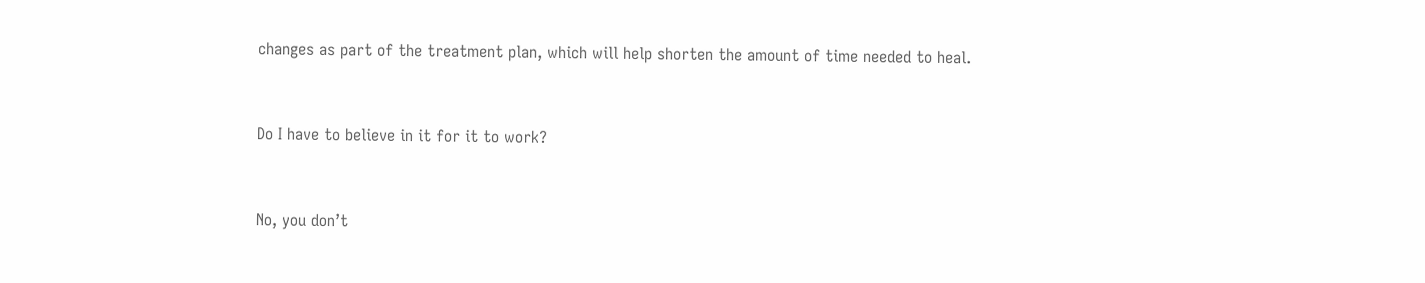changes as part of the treatment plan, which will help shorten the amount of time needed to heal.


Do I have to believe in it for it to work?


No, you don’t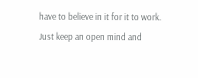have to believe in it for it to work. Just keep an open mind and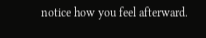notice how you feel afterward.